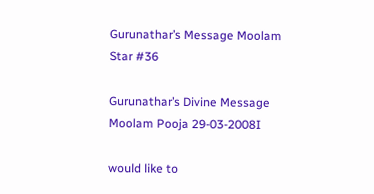Gurunathar’s Message Moolam Star #36

Gurunathar’s Divine Message Moolam Pooja 29-03-2008I

would like to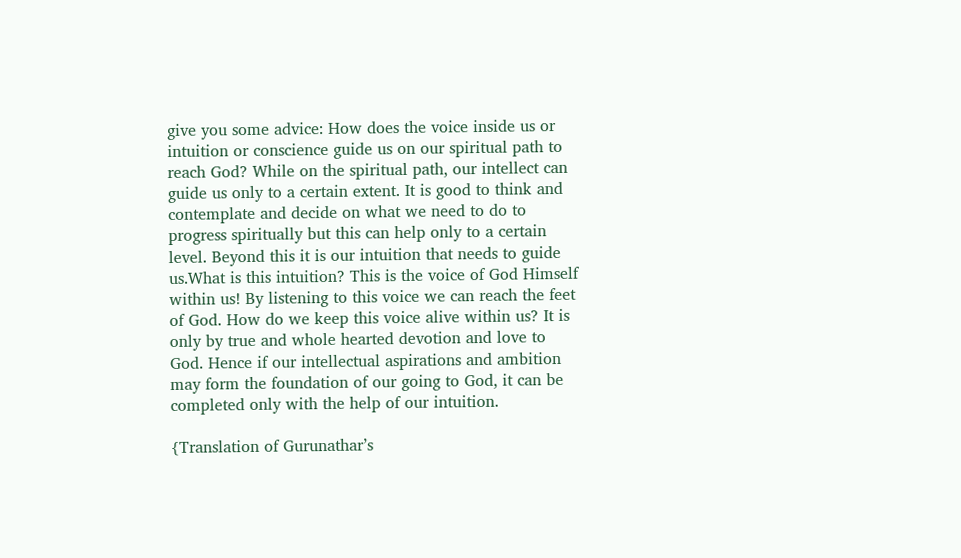give you some advice: How does the voice inside us or intuition or conscience guide us on our spiritual path to reach God? While on the spiritual path, our intellect can guide us only to a certain extent. It is good to think and contemplate and decide on what we need to do to progress spiritually but this can help only to a certain level. Beyond this it is our intuition that needs to guide us.What is this intuition? This is the voice of God Himself within us! By listening to this voice we can reach the feet of God. How do we keep this voice alive within us? It is only by true and whole hearted devotion and love to God. Hence if our intellectual aspirations and ambition may form the foundation of our going to God, it can be completed only with the help of our intuition.

{Translation of Gurunathar’s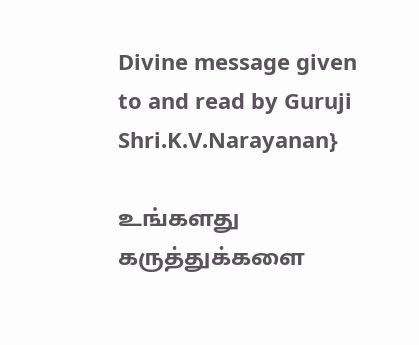Divine message given to and read by Guruji Shri.K.V.Narayanan}

உங்களது கருத்துக்களை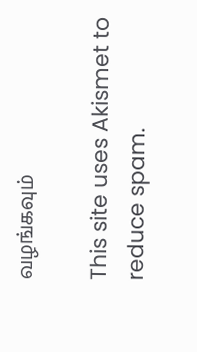வழங்கவும்

This site uses Akismet to reduce spam.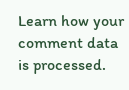Learn how your comment data is processed.